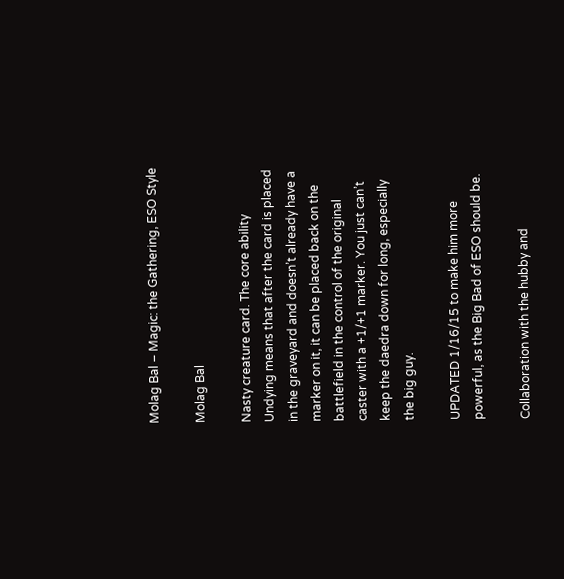Molag Bal – Magic: the Gathering, ESO Style

Molag Bal

Nasty creature card. The core ability Undying means that after the card is placed in the graveyard and doesn’t already have a marker on it, it can be placed back on the battlefield in the control of the original caster with a +1/+1 marker. You just can’t keep the daedra down for long, especially the big guy.

UPDATED 1/16/15 to make him more powerful, as the Big Bad of ESO should be.

Collaboration with the hubby and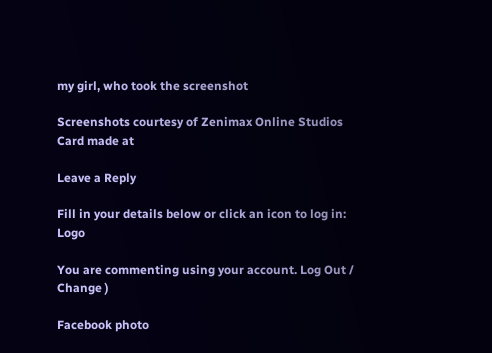my girl, who took the screenshot

Screenshots courtesy of Zenimax Online Studios
Card made at

Leave a Reply

Fill in your details below or click an icon to log in: Logo

You are commenting using your account. Log Out /  Change )

Facebook photo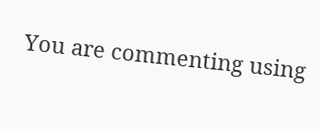You are commenting using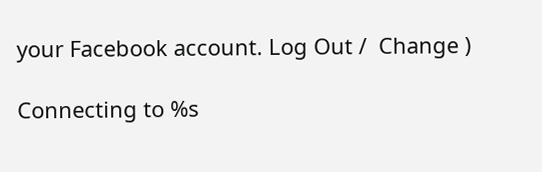your Facebook account. Log Out /  Change )

Connecting to %s